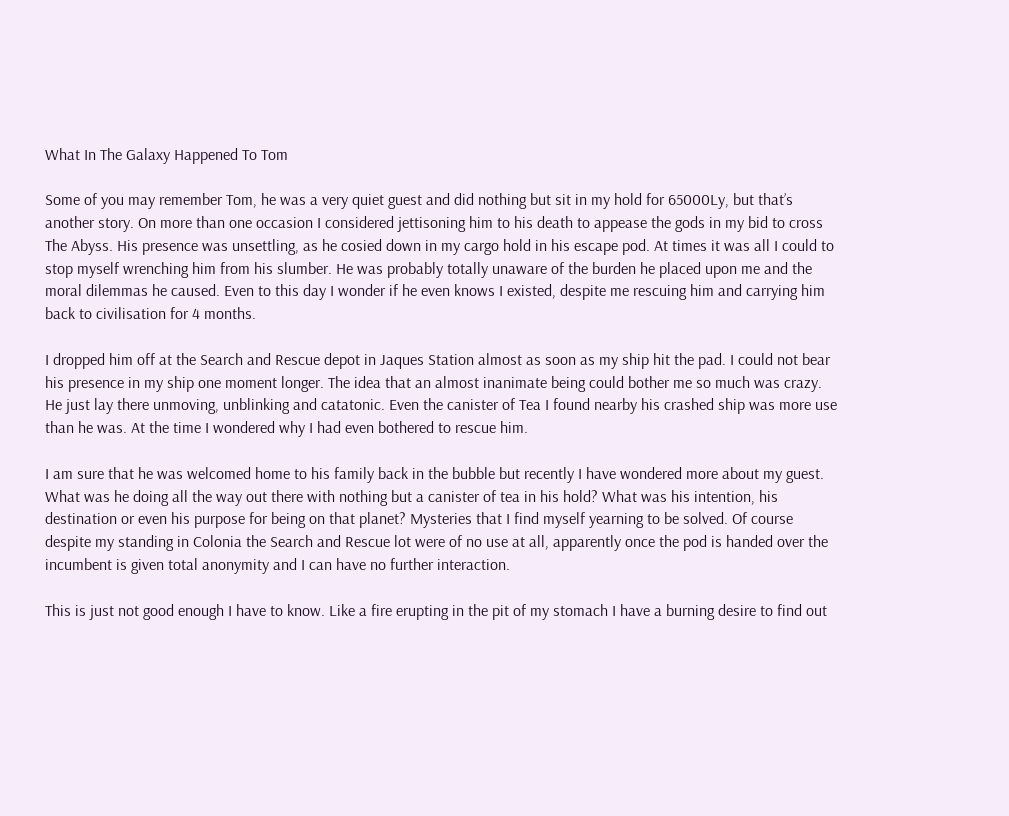What In The Galaxy Happened To Tom

Some of you may remember Tom, he was a very quiet guest and did nothing but sit in my hold for 65000Ly, but that’s another story. On more than one occasion I considered jettisoning him to his death to appease the gods in my bid to cross The Abyss. His presence was unsettling, as he cosied down in my cargo hold in his escape pod. At times it was all I could to stop myself wrenching him from his slumber. He was probably totally unaware of the burden he placed upon me and the moral dilemmas he caused. Even to this day I wonder if he even knows I existed, despite me rescuing him and carrying him back to civilisation for 4 months.

I dropped him off at the Search and Rescue depot in Jaques Station almost as soon as my ship hit the pad. I could not bear his presence in my ship one moment longer. The idea that an almost inanimate being could bother me so much was crazy. He just lay there unmoving, unblinking and catatonic. Even the canister of Tea I found nearby his crashed ship was more use than he was. At the time I wondered why I had even bothered to rescue him.

I am sure that he was welcomed home to his family back in the bubble but recently I have wondered more about my guest. What was he doing all the way out there with nothing but a canister of tea in his hold? What was his intention, his destination or even his purpose for being on that planet? Mysteries that I find myself yearning to be solved. Of course despite my standing in Colonia the Search and Rescue lot were of no use at all, apparently once the pod is handed over the incumbent is given total anonymity and I can have no further interaction.

This is just not good enough I have to know. Like a fire erupting in the pit of my stomach I have a burning desire to find out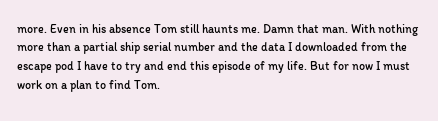more. Even in his absence Tom still haunts me. Damn that man. With nothing more than a partial ship serial number and the data I downloaded from the escape pod I have to try and end this episode of my life. But for now I must work on a plan to find Tom.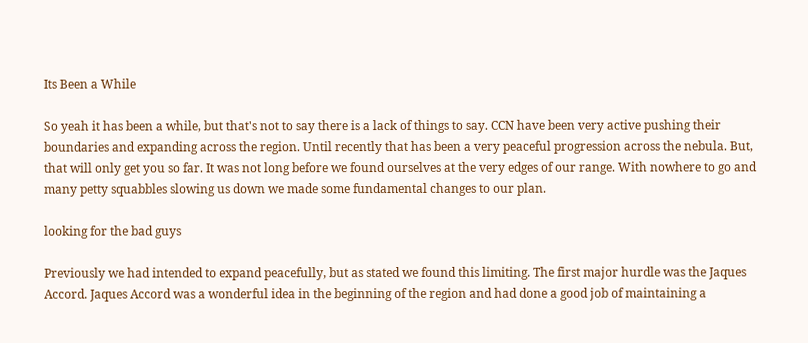Its Been a While

So yeah it has been a while, but that's not to say there is a lack of things to say. CCN have been very active pushing their boundaries and expanding across the region. Until recently that has been a very peaceful progression across the nebula. But, that will only get you so far. It was not long before we found ourselves at the very edges of our range. With nowhere to go and many petty squabbles slowing us down we made some fundamental changes to our plan.

looking for the bad guys

Previously we had intended to expand peacefully, but as stated we found this limiting. The first major hurdle was the Jaques Accord. Jaques Accord was a wonderful idea in the beginning of the region and had done a good job of maintaining a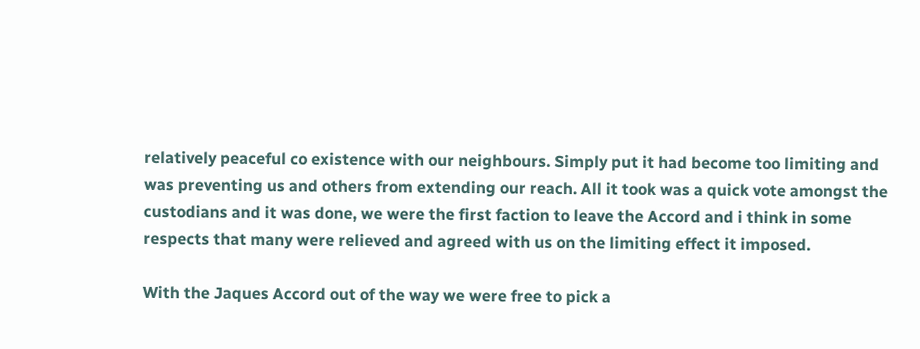relatively peaceful co existence with our neighbours. Simply put it had become too limiting and was preventing us and others from extending our reach. All it took was a quick vote amongst the custodians and it was done, we were the first faction to leave the Accord and i think in some respects that many were relieved and agreed with us on the limiting effect it imposed.

With the Jaques Accord out of the way we were free to pick a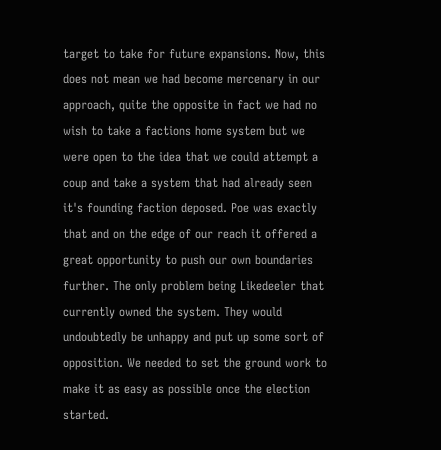target to take for future expansions. Now, this does not mean we had become mercenary in our approach, quite the opposite in fact we had no wish to take a factions home system but we were open to the idea that we could attempt a coup and take a system that had already seen it's founding faction deposed. Poe was exactly that and on the edge of our reach it offered a great opportunity to push our own boundaries further. The only problem being Likedeeler that currently owned the system. They would undoubtedly be unhappy and put up some sort of opposition. We needed to set the ground work to make it as easy as possible once the election started.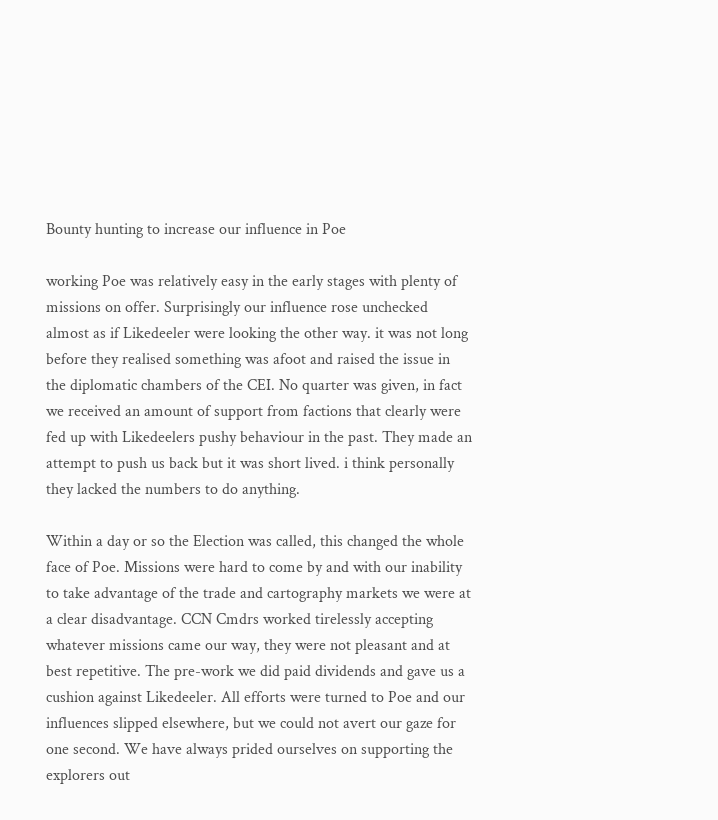Bounty hunting to increase our influence in Poe

working Poe was relatively easy in the early stages with plenty of missions on offer. Surprisingly our influence rose unchecked almost as if Likedeeler were looking the other way. it was not long before they realised something was afoot and raised the issue in the diplomatic chambers of the CEI. No quarter was given, in fact we received an amount of support from factions that clearly were fed up with Likedeelers pushy behaviour in the past. They made an attempt to push us back but it was short lived. i think personally they lacked the numbers to do anything.

Within a day or so the Election was called, this changed the whole face of Poe. Missions were hard to come by and with our inability to take advantage of the trade and cartography markets we were at a clear disadvantage. CCN Cmdrs worked tirelessly accepting whatever missions came our way, they were not pleasant and at best repetitive. The pre-work we did paid dividends and gave us a cushion against Likedeeler. All efforts were turned to Poe and our influences slipped elsewhere, but we could not avert our gaze for one second. We have always prided ourselves on supporting the explorers out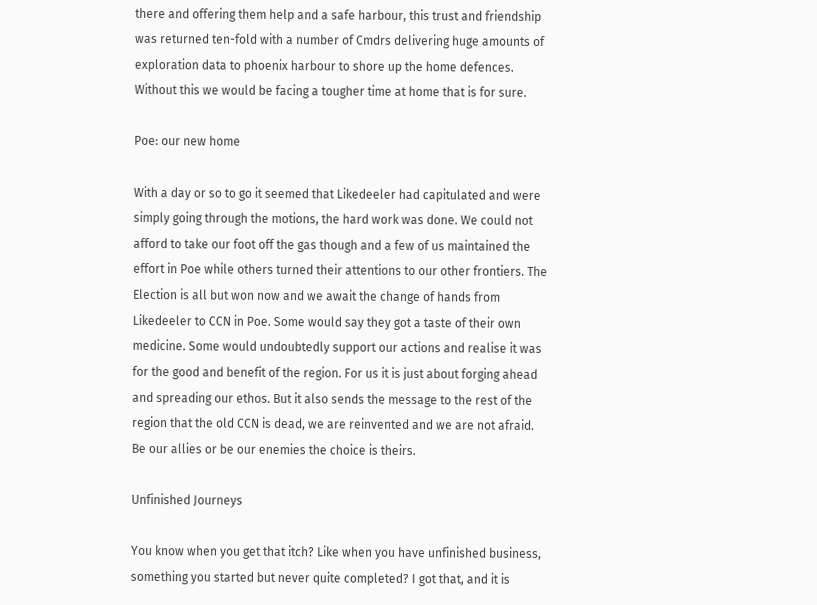there and offering them help and a safe harbour, this trust and friendship was returned ten-fold with a number of Cmdrs delivering huge amounts of exploration data to phoenix harbour to shore up the home defences. Without this we would be facing a tougher time at home that is for sure.

Poe: our new home

With a day or so to go it seemed that Likedeeler had capitulated and were simply going through the motions, the hard work was done. We could not afford to take our foot off the gas though and a few of us maintained the effort in Poe while others turned their attentions to our other frontiers. The Election is all but won now and we await the change of hands from Likedeeler to CCN in Poe. Some would say they got a taste of their own medicine. Some would undoubtedly support our actions and realise it was for the good and benefit of the region. For us it is just about forging ahead and spreading our ethos. But it also sends the message to the rest of the region that the old CCN is dead, we are reinvented and we are not afraid. Be our allies or be our enemies the choice is theirs.

Unfinished Journeys

You know when you get that itch? Like when you have unfinished business, something you started but never quite completed? I got that, and it is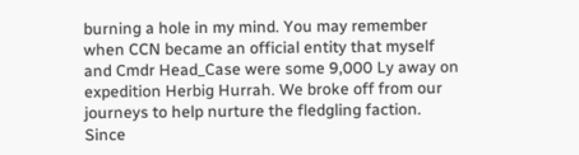burning a hole in my mind. You may remember when CCN became an official entity that myself and Cmdr Head_Case were some 9,000 Ly away on expedition Herbig Hurrah. We broke off from our journeys to help nurture the fledgling faction. Since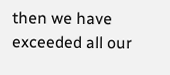then we have exceeded all our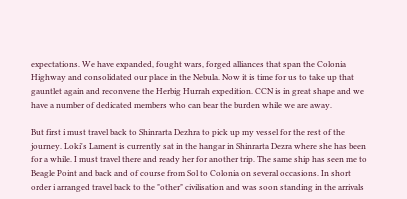expectations. We have expanded, fought wars, forged alliances that span the Colonia Highway and consolidated our place in the Nebula. Now it is time for us to take up that gauntlet again and reconvene the Herbig Hurrah expedition. CCN is in great shape and we have a number of dedicated members who can bear the burden while we are away.

But first i must travel back to Shinrarta Dezhra to pick up my vessel for the rest of the journey. Loki's Lament is currently sat in the hangar in Shinrarta Dezra where she has been for a while. I must travel there and ready her for another trip. The same ship has seen me to Beagle Point and back and of course from Sol to Colonia on several occasions. In short order i arranged travel back to the "other" civilisation and was soon standing in the arrivals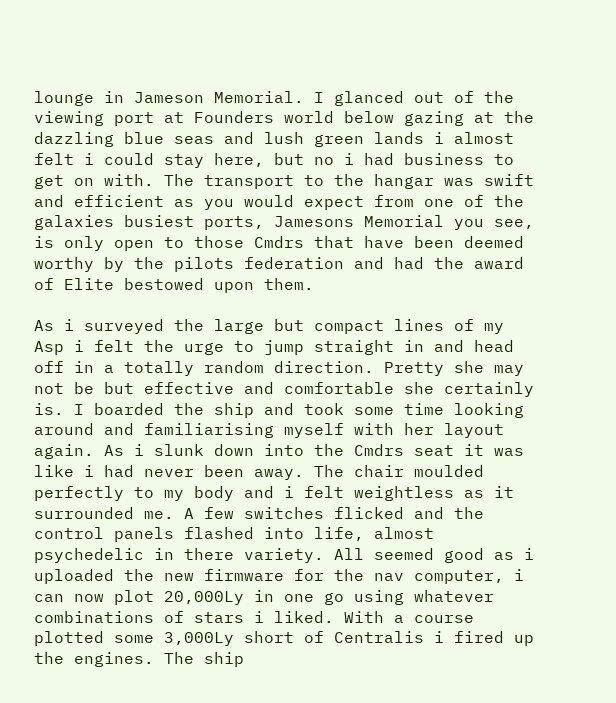lounge in Jameson Memorial. I glanced out of the viewing port at Founders world below gazing at the dazzling blue seas and lush green lands i almost felt i could stay here, but no i had business to get on with. The transport to the hangar was swift and efficient as you would expect from one of the galaxies busiest ports, Jamesons Memorial you see, is only open to those Cmdrs that have been deemed worthy by the pilots federation and had the award of Elite bestowed upon them.

As i surveyed the large but compact lines of my Asp i felt the urge to jump straight in and head off in a totally random direction. Pretty she may not be but effective and comfortable she certainly is. I boarded the ship and took some time looking around and familiarising myself with her layout again. As i slunk down into the Cmdrs seat it was like i had never been away. The chair moulded perfectly to my body and i felt weightless as it surrounded me. A few switches flicked and the control panels flashed into life, almost psychedelic in there variety. All seemed good as i uploaded the new firmware for the nav computer, i can now plot 20,000Ly in one go using whatever combinations of stars i liked. With a course plotted some 3,000Ly short of Centralis i fired up the engines. The ship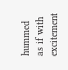hummed as if with excitement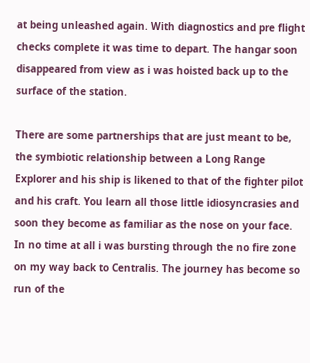at being unleashed again. With diagnostics and pre flight checks complete it was time to depart. The hangar soon disappeared from view as i was hoisted back up to the surface of the station.

There are some partnerships that are just meant to be, the symbiotic relationship between a Long Range Explorer and his ship is likened to that of the fighter pilot and his craft. You learn all those little idiosyncrasies and soon they become as familiar as the nose on your face. In no time at all i was bursting through the no fire zone on my way back to Centralis. The journey has become so run of the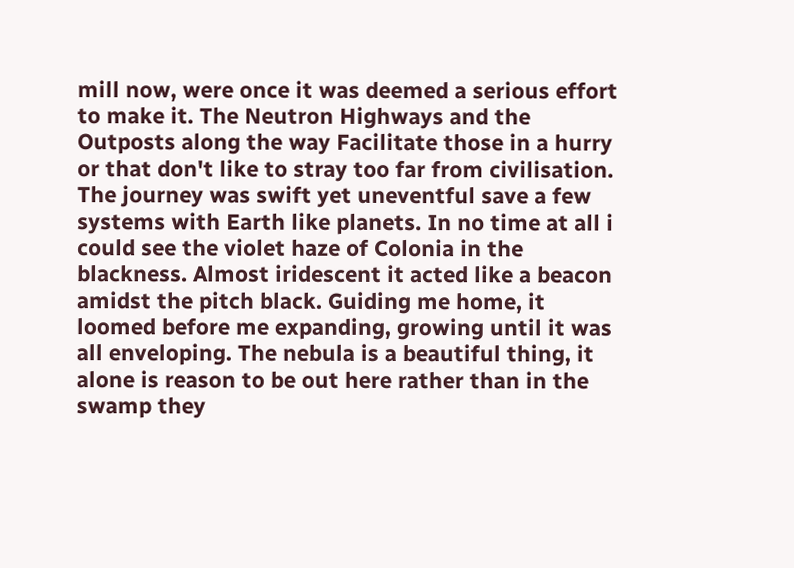mill now, were once it was deemed a serious effort to make it. The Neutron Highways and the Outposts along the way Facilitate those in a hurry or that don't like to stray too far from civilisation. The journey was swift yet uneventful save a few systems with Earth like planets. In no time at all i could see the violet haze of Colonia in the blackness. Almost iridescent it acted like a beacon amidst the pitch black. Guiding me home, it loomed before me expanding, growing until it was all enveloping. The nebula is a beautiful thing, it alone is reason to be out here rather than in the swamp they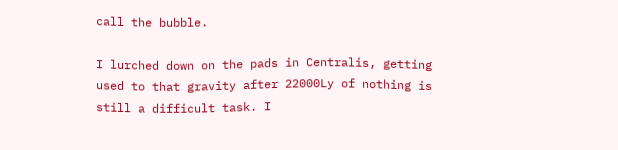call the bubble.

I lurched down on the pads in Centralis, getting used to that gravity after 22000Ly of nothing is still a difficult task. I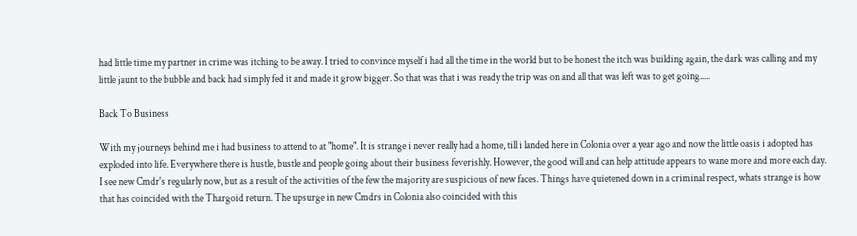had little time my partner in crime was itching to be away. I tried to convince myself i had all the time in the world but to be honest the itch was building again, the dark was calling and my little jaunt to the bubble and back had simply fed it and made it grow bigger. So that was that i was ready the trip was on and all that was left was to get going.....

Back To Business

With my journeys behind me i had business to attend to at "home". It is strange i never really had a home, till i landed here in Colonia over a year ago and now the little oasis i adopted has exploded into life. Everywhere there is hustle, bustle and people going about their business feverishly. However, the good will and can help attitude appears to wane more and more each day. I see new Cmdr's regularly now, but as a result of the activities of the few the majority are suspicious of new faces. Things have quietened down in a criminal respect, whats strange is how that has coincided with the Thargoid return. The upsurge in new Cmdrs in Colonia also coincided with this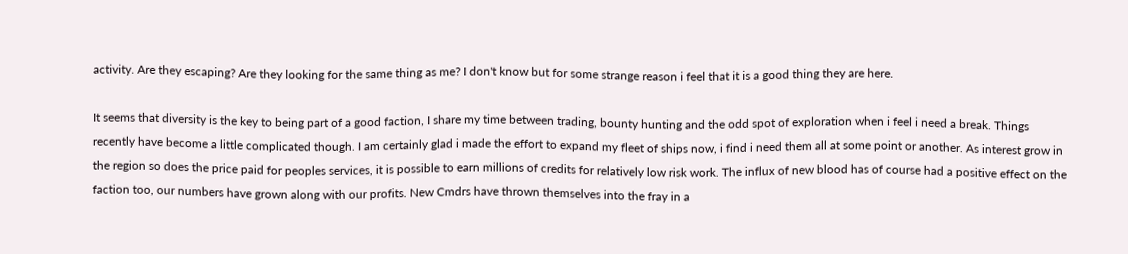activity. Are they escaping? Are they looking for the same thing as me? I don't know but for some strange reason i feel that it is a good thing they are here.

It seems that diversity is the key to being part of a good faction, I share my time between trading, bounty hunting and the odd spot of exploration when i feel i need a break. Things recently have become a little complicated though. I am certainly glad i made the effort to expand my fleet of ships now, i find i need them all at some point or another. As interest grow in the region so does the price paid for peoples services, it is possible to earn millions of credits for relatively low risk work. The influx of new blood has of course had a positive effect on the faction too, our numbers have grown along with our profits. New Cmdrs have thrown themselves into the fray in a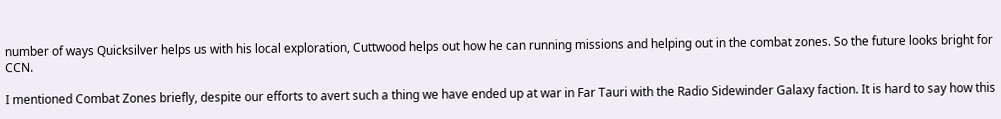number of ways Quicksilver helps us with his local exploration, Cuttwood helps out how he can running missions and helping out in the combat zones. So the future looks bright for CCN.

I mentioned Combat Zones briefly, despite our efforts to avert such a thing we have ended up at war in Far Tauri with the Radio Sidewinder Galaxy faction. It is hard to say how this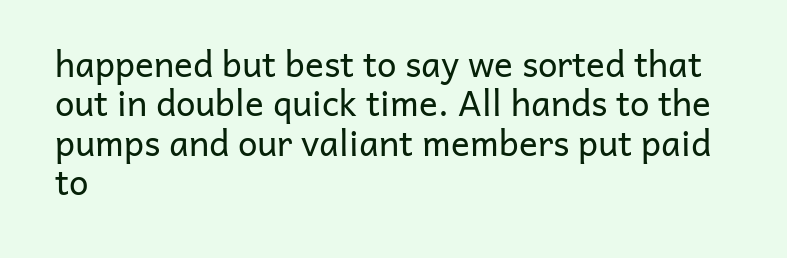happened but best to say we sorted that out in double quick time. All hands to the pumps and our valiant members put paid to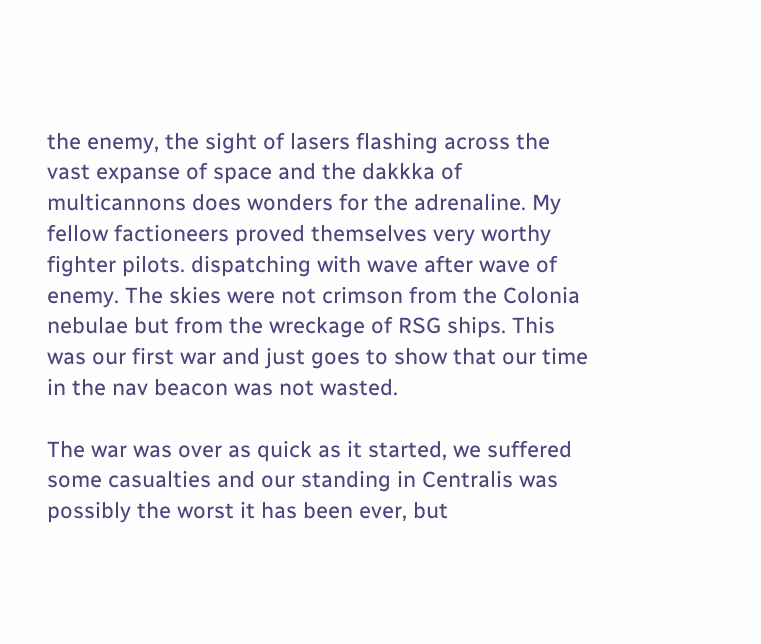the enemy, the sight of lasers flashing across the vast expanse of space and the dakkka of multicannons does wonders for the adrenaline. My fellow factioneers proved themselves very worthy fighter pilots. dispatching with wave after wave of enemy. The skies were not crimson from the Colonia nebulae but from the wreckage of RSG ships. This was our first war and just goes to show that our time in the nav beacon was not wasted.

The war was over as quick as it started, we suffered some casualties and our standing in Centralis was possibly the worst it has been ever, but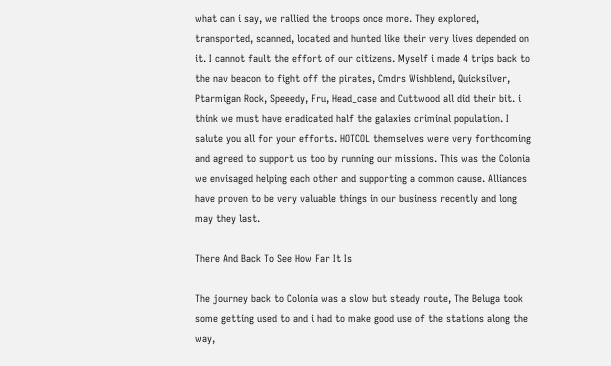what can i say, we rallied the troops once more. They explored, transported, scanned, located and hunted like their very lives depended on it. I cannot fault the effort of our citizens. Myself i made 4 trips back to the nav beacon to fight off the pirates, Cmdrs Wishblend, Quicksilver, Ptarmigan Rock, Speeedy, Fru, Head_case and Cuttwood all did their bit. i think we must have eradicated half the galaxies criminal population. I salute you all for your efforts. HOTCOL themselves were very forthcoming and agreed to support us too by running our missions. This was the Colonia we envisaged helping each other and supporting a common cause. Alliances have proven to be very valuable things in our business recently and long may they last.

There And Back To See How Far It Is

The journey back to Colonia was a slow but steady route, The Beluga took some getting used to and i had to make good use of the stations along the way,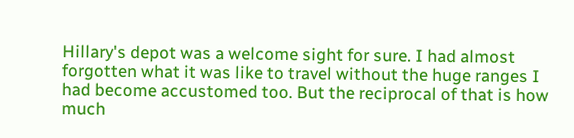Hillary's depot was a welcome sight for sure. I had almost forgotten what it was like to travel without the huge ranges I had become accustomed too. But the reciprocal of that is how much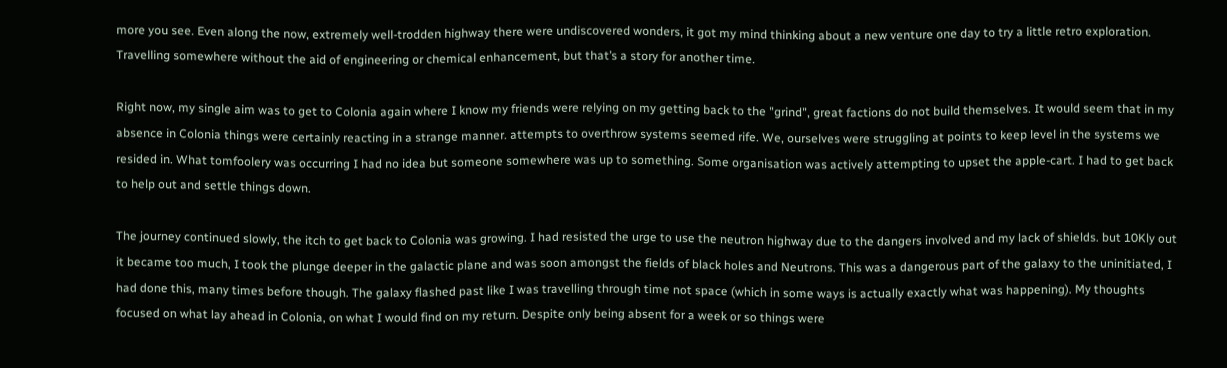more you see. Even along the now, extremely well-trodden highway there were undiscovered wonders, it got my mind thinking about a new venture one day to try a little retro exploration. Travelling somewhere without the aid of engineering or chemical enhancement, but that’s a story for another time.

Right now, my single aim was to get to Colonia again where I know my friends were relying on my getting back to the "grind", great factions do not build themselves. It would seem that in my absence in Colonia things were certainly reacting in a strange manner. attempts to overthrow systems seemed rife. We, ourselves were struggling at points to keep level in the systems we resided in. What tomfoolery was occurring I had no idea but someone somewhere was up to something. Some organisation was actively attempting to upset the apple-cart. I had to get back to help out and settle things down.

The journey continued slowly, the itch to get back to Colonia was growing. I had resisted the urge to use the neutron highway due to the dangers involved and my lack of shields. but 10Kly out it became too much, I took the plunge deeper in the galactic plane and was soon amongst the fields of black holes and Neutrons. This was a dangerous part of the galaxy to the uninitiated, I had done this, many times before though. The galaxy flashed past like I was travelling through time not space (which in some ways is actually exactly what was happening). My thoughts focused on what lay ahead in Colonia, on what I would find on my return. Despite only being absent for a week or so things were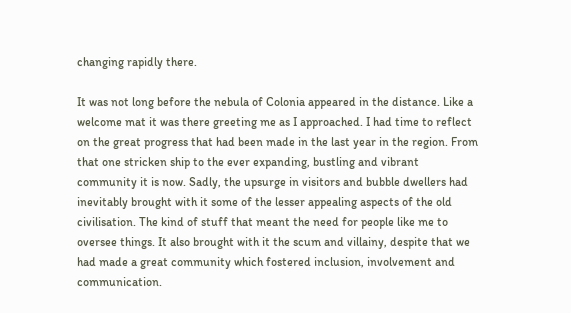changing rapidly there.

It was not long before the nebula of Colonia appeared in the distance. Like a welcome mat it was there greeting me as I approached. I had time to reflect on the great progress that had been made in the last year in the region. From that one stricken ship to the ever expanding, bustling and vibrant community it is now. Sadly, the upsurge in visitors and bubble dwellers had inevitably brought with it some of the lesser appealing aspects of the old civilisation. The kind of stuff that meant the need for people like me to oversee things. It also brought with it the scum and villainy, despite that we had made a great community which fostered inclusion, involvement and communication.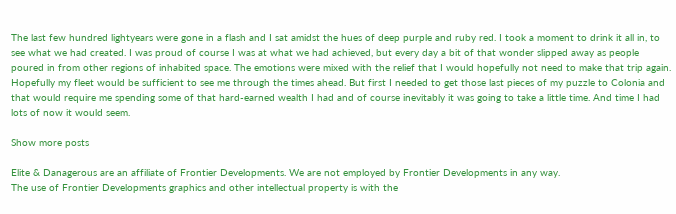The last few hundred lightyears were gone in a flash and I sat amidst the hues of deep purple and ruby red. I took a moment to drink it all in, to see what we had created. I was proud of course I was at what we had achieved, but every day a bit of that wonder slipped away as people poured in from other regions of inhabited space. The emotions were mixed with the relief that I would hopefully not need to make that trip again. Hopefully my fleet would be sufficient to see me through the times ahead. But first I needed to get those last pieces of my puzzle to Colonia and that would require me spending some of that hard-earned wealth I had and of course inevitably it was going to take a little time. And time I had lots of now it would seem.

Show more posts

Elite & Danagerous are an affiliate of Frontier Developments. We are not employed by Frontier Developments in any way.
The use of Frontier Developments graphics and other intellectual property is with the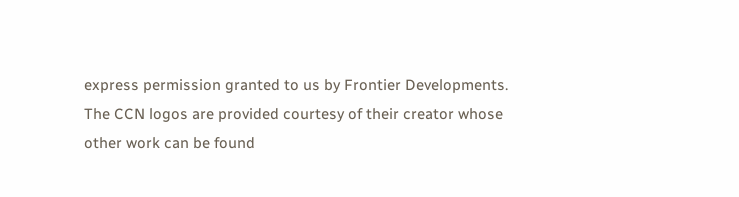express permission granted to us by Frontier Developments.
The CCN logos are provided courtesy of their creator whose other work can be found